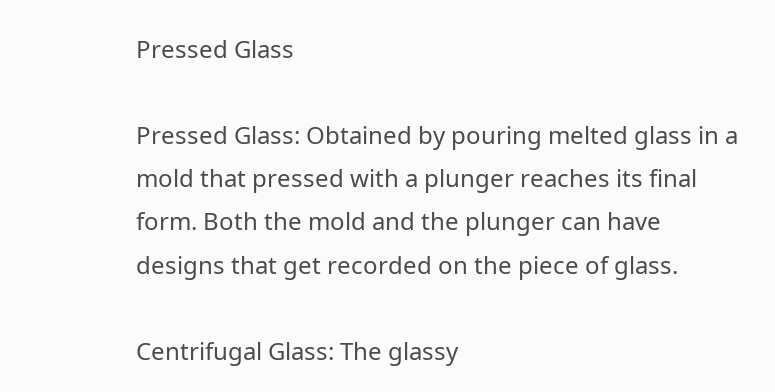Pressed Glass

Pressed Glass: Obtained by pouring melted glass in a mold that pressed with a plunger reaches its final form. Both the mold and the plunger can have designs that get recorded on the piece of glass.

Centrifugal Glass: The glassy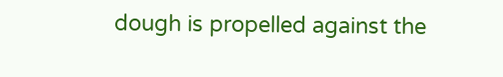dough is propelled against the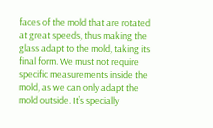faces of the mold that are rotated at great speeds, thus making the glass adapt to the mold, taking its final form. We must not require specific measurements inside the mold, as we can only adapt the mold outside. It’s specially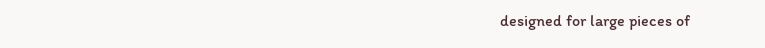designed for large pieces of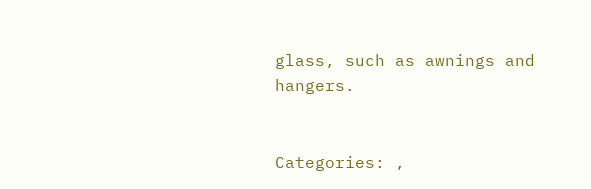glass, such as awnings and hangers.


Categories: ,